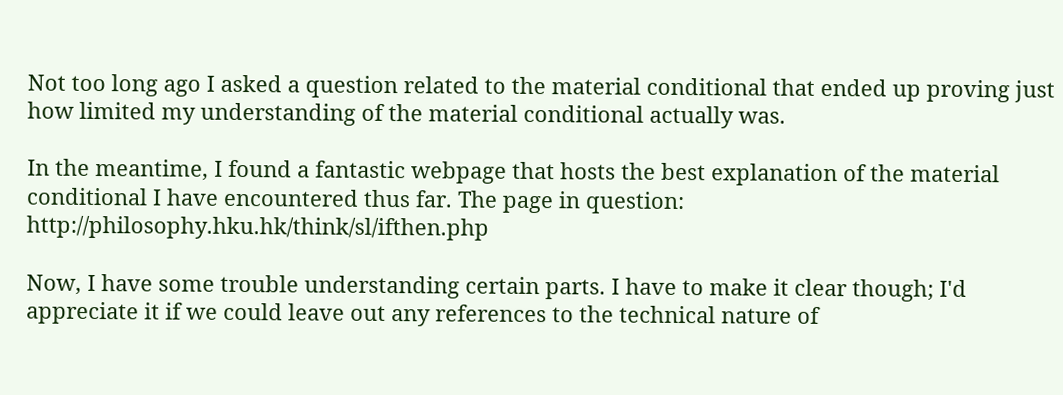Not too long ago I asked a question related to the material conditional that ended up proving just how limited my understanding of the material conditional actually was.

In the meantime, I found a fantastic webpage that hosts the best explanation of the material conditional I have encountered thus far. The page in question: http://philosophy.hku.hk/think/sl/ifthen.php

Now, I have some trouble understanding certain parts. I have to make it clear though; I'd appreciate it if we could leave out any references to the technical nature of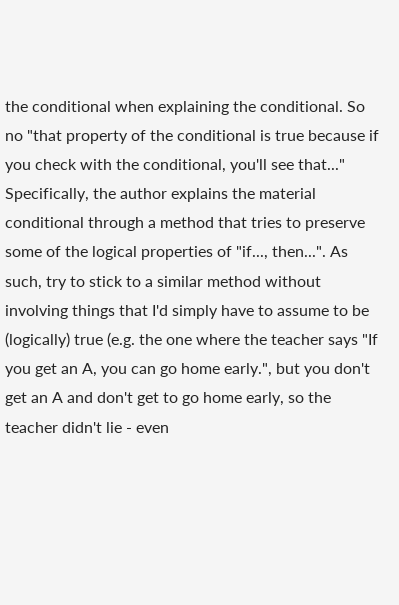the conditional when explaining the conditional. So no "that property of the conditional is true because if you check with the conditional, you'll see that..." Specifically, the author explains the material conditional through a method that tries to preserve some of the logical properties of "if..., then...". As such, try to stick to a similar method without involving things that I'd simply have to assume to be (logically) true (e.g. the one where the teacher says "If you get an A, you can go home early.", but you don't get an A and don't get to go home early, so the teacher didn't lie - even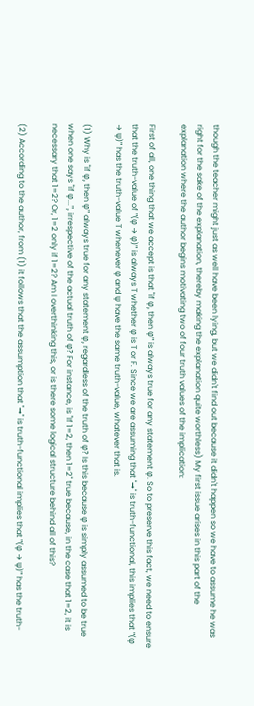though the teacher might just as well have been lying, but we didn't find out because it didn't happen so we have to assume he was right for the sake of the explanation, thereby making the explanation quite worthless) My first issue arises in this part of the explanation where the author begins motivating two of four truth values of the implication:

First of all, one thing that we accept is that "if φ, then φ" is always true for any statement φ. So to preserve this fact, we need to ensure that the truth-value of "(φ → φ)" is always T whether φ is T or F. Since we are assuming that "→" is truth-functional, this implies that "(φ → ψ)" has the truth-value T whenever φ and ψ have the same truth-value, whatever that is.

(1) Why is "if φ, then φ" always true for any statement φ, regardless of the truth of φ? Is this because φ is simply assumed to be true when one says "if φ...", irrespective of the actual truth of φ? For instance, is "If 1=2, then 1=2" true because, in the case that 1=2, it is necessary that 1=2? Or, 1=2 only if 1=2? Am I overthinking this, or is there some logical structure behind all of this?

(2) According to the author, from (1) it follows that the assumption that "→" is truth-functional implies that "(φ → ψ)" has the truth-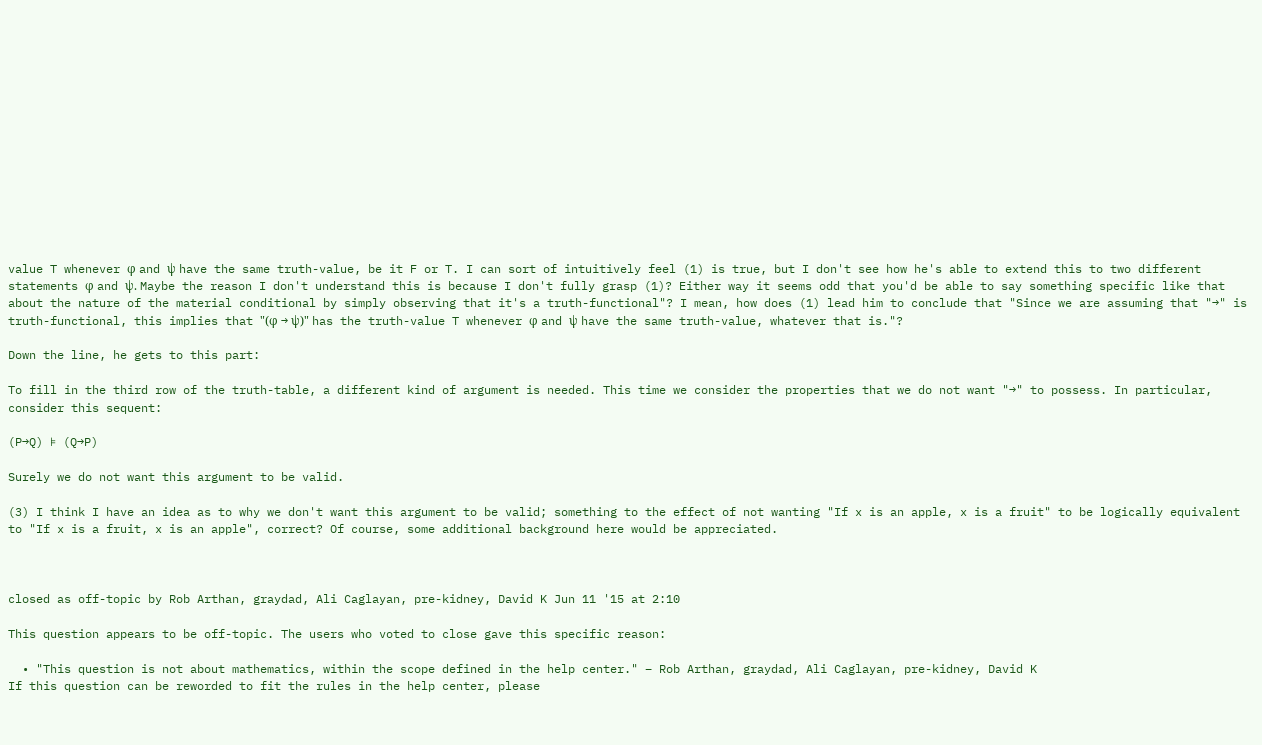value T whenever φ and ψ have the same truth-value, be it F or T. I can sort of intuitively feel (1) is true, but I don't see how he's able to extend this to two different statements φ and ψ. Maybe the reason I don't understand this is because I don't fully grasp (1)? Either way it seems odd that you'd be able to say something specific like that about the nature of the material conditional by simply observing that it's a truth-functional"? I mean, how does (1) lead him to conclude that "Since we are assuming that "→" is truth-functional, this implies that "(φ → ψ)" has the truth-value T whenever φ and ψ have the same truth-value, whatever that is."?

Down the line, he gets to this part:

To fill in the third row of the truth-table, a different kind of argument is needed. This time we consider the properties that we do not want "→" to possess. In particular, consider this sequent:

(P→Q) ⊧ (Q→P)

Surely we do not want this argument to be valid.

(3) I think I have an idea as to why we don't want this argument to be valid; something to the effect of not wanting "If x is an apple, x is a fruit" to be logically equivalent to "If x is a fruit, x is an apple", correct? Of course, some additional background here would be appreciated.



closed as off-topic by Rob Arthan, graydad, Ali Caglayan, pre-kidney, David K Jun 11 '15 at 2:10

This question appears to be off-topic. The users who voted to close gave this specific reason:

  • "This question is not about mathematics, within the scope defined in the help center." – Rob Arthan, graydad, Ali Caglayan, pre-kidney, David K
If this question can be reworded to fit the rules in the help center, please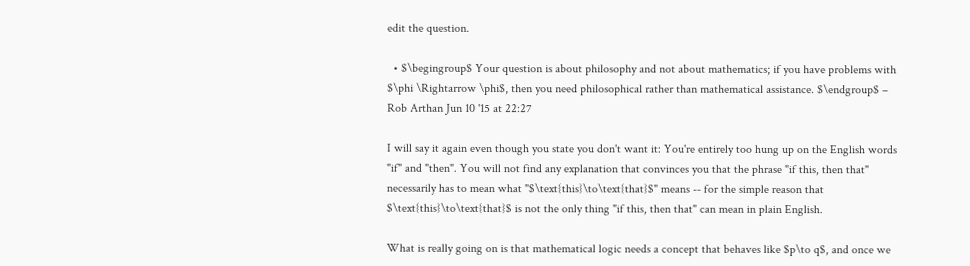edit the question.

  • $\begingroup$ Your question is about philosophy and not about mathematics; if you have problems with $\phi \Rightarrow \phi$, then you need philosophical rather than mathematical assistance. $\endgroup$ – Rob Arthan Jun 10 '15 at 22:27

I will say it again even though you state you don't want it: You're entirely too hung up on the English words "if" and "then". You will not find any explanation that convinces you that the phrase "if this, then that" necessarily has to mean what "$\text{this}\to\text{that}$" means -- for the simple reason that $\text{this}\to\text{that}$ is not the only thing "if this, then that" can mean in plain English.

What is really going on is that mathematical logic needs a concept that behaves like $p\to q$, and once we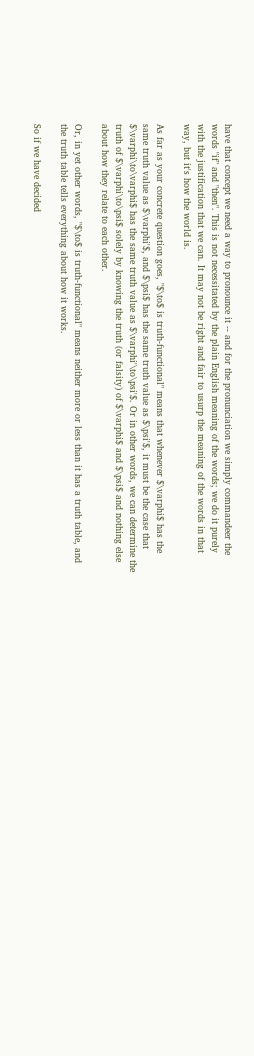have that concept we need a way to pronounce it -- and for the pronunciation we simply commandeer the words "if" and "then". This is not necessitated by the plain English meaning of the words; we do it purely with the justification that we can. It may not be right and fair to usurp the meaning of the words in that way, but it's how the world is.

As far as your concrete question goes, "$\to$ is truth-functional" means that whenever $\varphi$ has the same truth value as $\varphi'$, and $\psi$ has the same truth value as $\psi'$, it must be the case that $\varphi\to\varphi$ has the same truth value as $\varphi'\to\psi'$. Or in other words, we can determine the truth of $\varphi\to\psi$ solely by knowing the truth (or falsity) of $\varphi$ and $\psi$ and nothing else about how they relate to each other.

Or, in yet other words, "$\to$ is truth-functional" means neither more or less than it has a truth table, and the truth table tells everything about how it works.

So if we have decided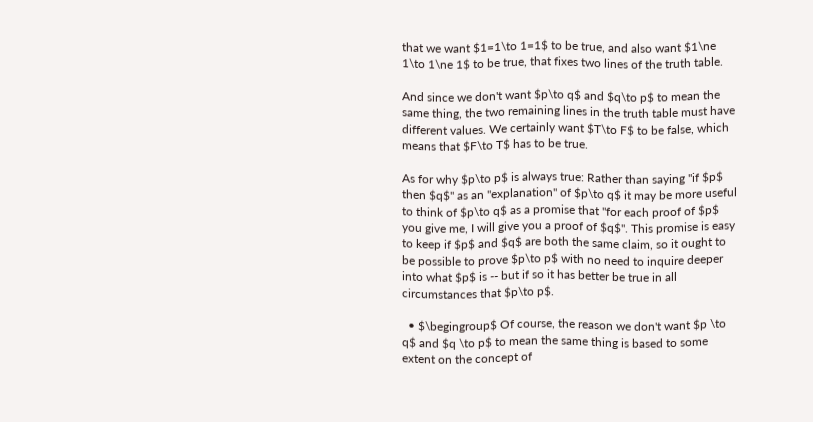that we want $1=1\to 1=1$ to be true, and also want $1\ne 1\to 1\ne 1$ to be true, that fixes two lines of the truth table.

And since we don't want $p\to q$ and $q\to p$ to mean the same thing, the two remaining lines in the truth table must have different values. We certainly want $T\to F$ to be false, which means that $F\to T$ has to be true.

As for why $p\to p$ is always true: Rather than saying "if $p$ then $q$" as an "explanation" of $p\to q$ it may be more useful to think of $p\to q$ as a promise that "for each proof of $p$ you give me, I will give you a proof of $q$". This promise is easy to keep if $p$ and $q$ are both the same claim, so it ought to be possible to prove $p\to p$ with no need to inquire deeper into what $p$ is -- but if so it has better be true in all circumstances that $p\to p$.

  • $\begingroup$ Of course, the reason we don't want $p \to q$ and $q \to p$ to mean the same thing is based to some extent on the concept of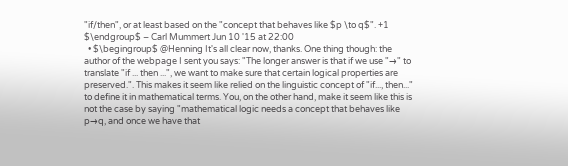"if/then", or at least based on the "concept that behaves like $p \to q$". +1 $\endgroup$ – Carl Mummert Jun 10 '15 at 22:00
  • $\begingroup$ @Henning It's all clear now, thanks. One thing though: the author of the webpage I sent you says: "The longer answer is that if we use "→" to translate "if ... then ...", we want to make sure that certain logical properties are preserved.". This makes it seem like relied on the linguistic concept of "if..., then..." to define it in mathematical terms. You, on the other hand, make it seem like this is not the case by saying "mathematical logic needs a concept that behaves like p→q, and once we have that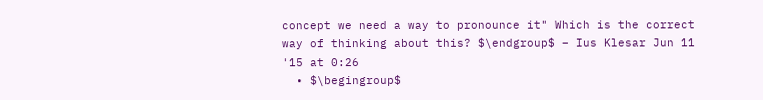concept we need a way to pronounce it" Which is the correct way of thinking about this? $\endgroup$ – Ius Klesar Jun 11 '15 at 0:26
  • $\begingroup$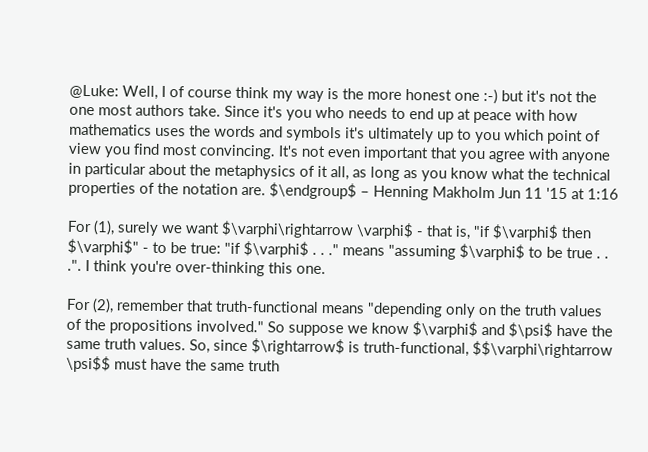@Luke: Well, I of course think my way is the more honest one :-) but it's not the one most authors take. Since it's you who needs to end up at peace with how mathematics uses the words and symbols it's ultimately up to you which point of view you find most convincing. It's not even important that you agree with anyone in particular about the metaphysics of it all, as long as you know what the technical properties of the notation are. $\endgroup$ – Henning Makholm Jun 11 '15 at 1:16

For (1), surely we want $\varphi\rightarrow \varphi$ - that is, "if $\varphi$ then $\varphi$" - to be true: "if $\varphi$ . . ." means "assuming $\varphi$ to be true . . .". I think you're over-thinking this one.

For (2), remember that truth-functional means "depending only on the truth values of the propositions involved." So suppose we know $\varphi$ and $\psi$ have the same truth values. So, since $\rightarrow$ is truth-functional, $$\varphi\rightarrow \psi$$ must have the same truth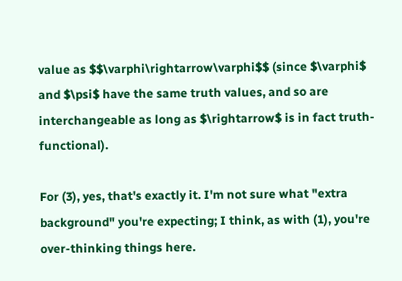value as $$\varphi\rightarrow\varphi$$ (since $\varphi$ and $\psi$ have the same truth values, and so are interchangeable as long as $\rightarrow$ is in fact truth-functional).

For (3), yes, that's exactly it. I'm not sure what "extra background" you're expecting; I think, as with (1), you're over-thinking things here.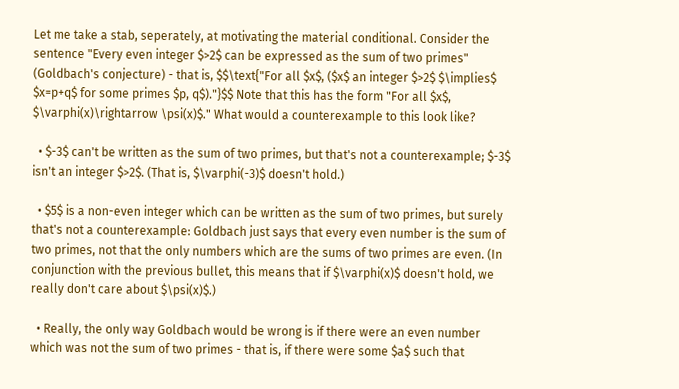Let me take a stab, seperately, at motivating the material conditional. Consider the sentence "Every even integer $>2$ can be expressed as the sum of two primes" (Goldbach's conjecture) - that is, $$\text{"For all $x$, ($x$ an integer $>2$ $\implies$ $x=p+q$ for some primes $p, q$)."}$$ Note that this has the form "For all $x$, $\varphi(x)\rightarrow \psi(x)$." What would a counterexample to this look like?

  • $-3$ can't be written as the sum of two primes, but that's not a counterexample; $-3$ isn't an integer $>2$. (That is, $\varphi(-3)$ doesn't hold.)

  • $5$ is a non-even integer which can be written as the sum of two primes, but surely that's not a counterexample: Goldbach just says that every even number is the sum of two primes, not that the only numbers which are the sums of two primes are even. (In conjunction with the previous bullet, this means that if $\varphi(x)$ doesn't hold, we really don't care about $\psi(x)$.)

  • Really, the only way Goldbach would be wrong is if there were an even number which was not the sum of two primes - that is, if there were some $a$ such that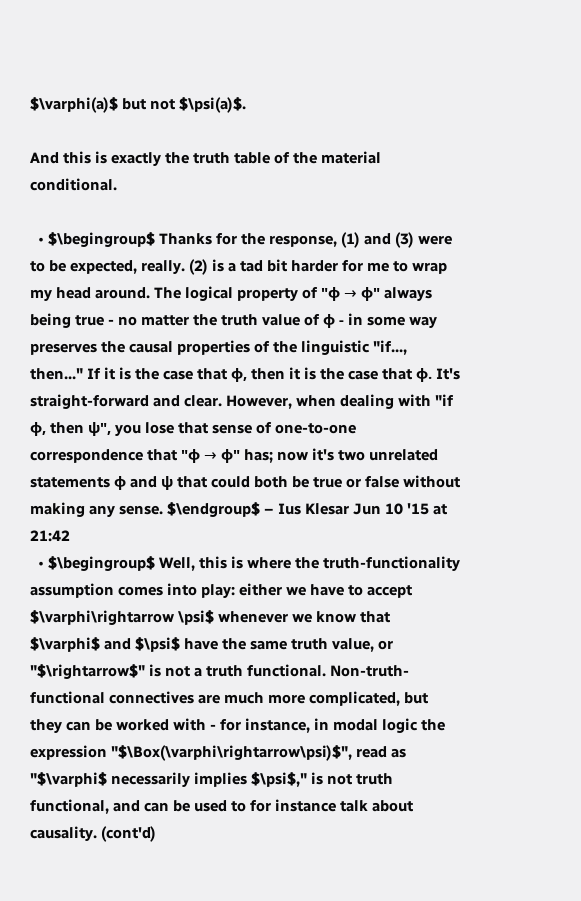$\varphi(a)$ but not $\psi(a)$.

And this is exactly the truth table of the material conditional.

  • $\begingroup$ Thanks for the response, (1) and (3) were to be expected, really. (2) is a tad bit harder for me to wrap my head around. The logical property of "φ → φ" always being true - no matter the truth value of φ - in some way preserves the causal properties of the linguistic "if..., then..." If it is the case that φ, then it is the case that φ. It's straight-forward and clear. However, when dealing with "if φ, then ψ", you lose that sense of one-to-one correspondence that "φ → φ" has; now it's two unrelated statements φ and ψ that could both be true or false without making any sense. $\endgroup$ – Ius Klesar Jun 10 '15 at 21:42
  • $\begingroup$ Well, this is where the truth-functionality assumption comes into play: either we have to accept $\varphi\rightarrow \psi$ whenever we know that $\varphi$ and $\psi$ have the same truth value, or "$\rightarrow$" is not a truth functional. Non-truth-functional connectives are much more complicated, but they can be worked with - for instance, in modal logic the expression "$\Box(\varphi\rightarrow\psi)$", read as "$\varphi$ necessarily implies $\psi$," is not truth functional, and can be used to for instance talk about causality. (cont'd)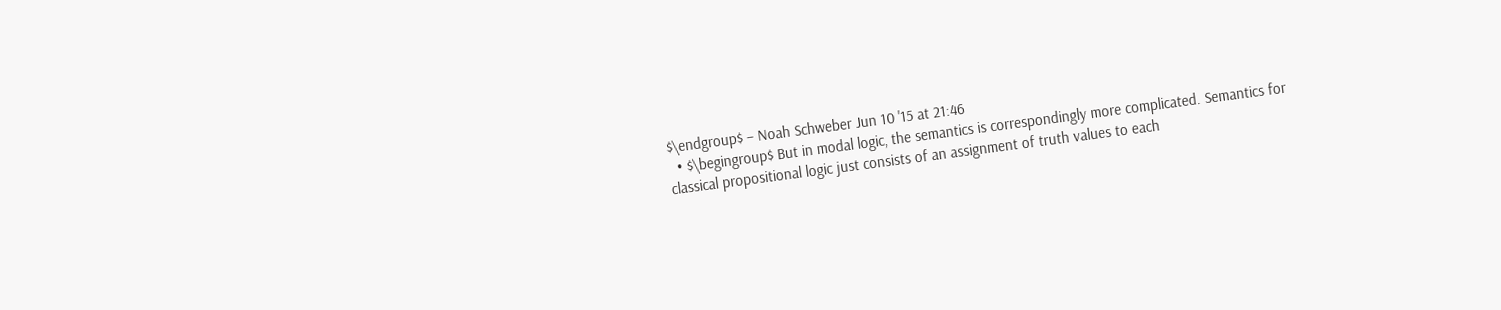$\endgroup$ – Noah Schweber Jun 10 '15 at 21:46
  • $\begingroup$ But in modal logic, the semantics is correspondingly more complicated. Semantics for classical propositional logic just consists of an assignment of truth values to each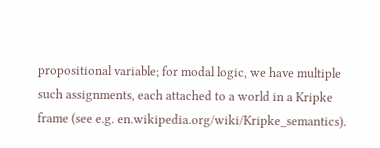propositional variable; for modal logic, we have multiple such assignments, each attached to a world in a Kripke frame (see e.g. en.wikipedia.org/wiki/Kripke_semantics).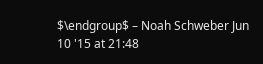$\endgroup$ – Noah Schweber Jun 10 '15 at 21:48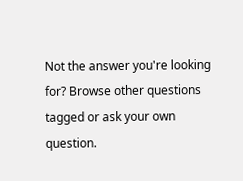Not the answer you're looking for? Browse other questions tagged or ask your own question.